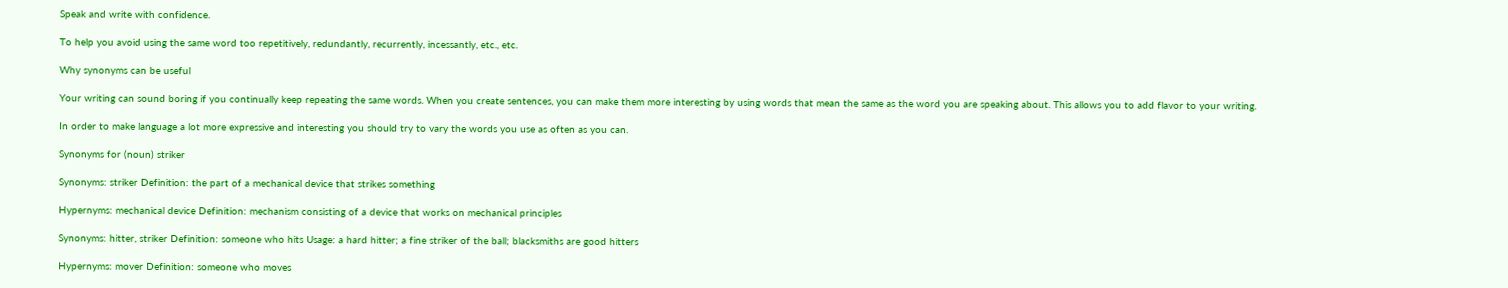Speak and write with confidence.

To help you avoid using the same word too repetitively, redundantly, recurrently, incessantly, etc., etc.

Why synonyms can be useful

Your writing can sound boring if you continually keep repeating the same words. When you create sentences, you can make them more interesting by using words that mean the same as the word you are speaking about. This allows you to add flavor to your writing.

In order to make language a lot more expressive and interesting you should try to vary the words you use as often as you can.

Synonyms for (noun) striker

Synonyms: striker Definition: the part of a mechanical device that strikes something

Hypernyms: mechanical device Definition: mechanism consisting of a device that works on mechanical principles

Synonyms: hitter, striker Definition: someone who hits Usage: a hard hitter; a fine striker of the ball; blacksmiths are good hitters

Hypernyms: mover Definition: someone who moves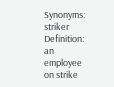Synonyms: striker Definition: an employee on strike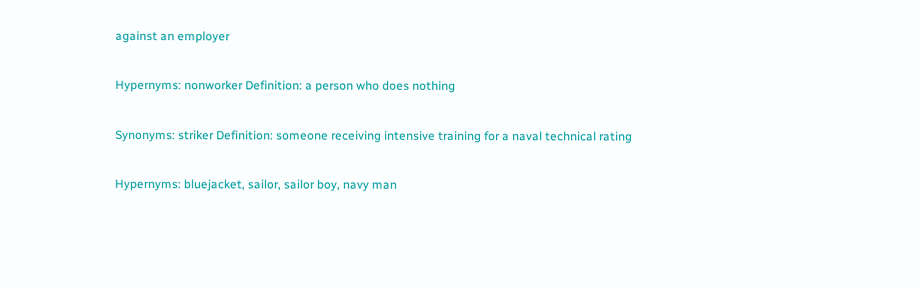against an employer

Hypernyms: nonworker Definition: a person who does nothing

Synonyms: striker Definition: someone receiving intensive training for a naval technical rating

Hypernyms: bluejacket, sailor, sailor boy, navy man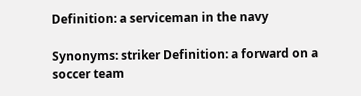Definition: a serviceman in the navy

Synonyms: striker Definition: a forward on a soccer team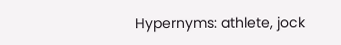Hypernyms: athlete, jock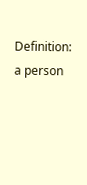Definition: a person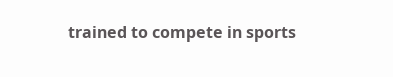trained to compete in sports